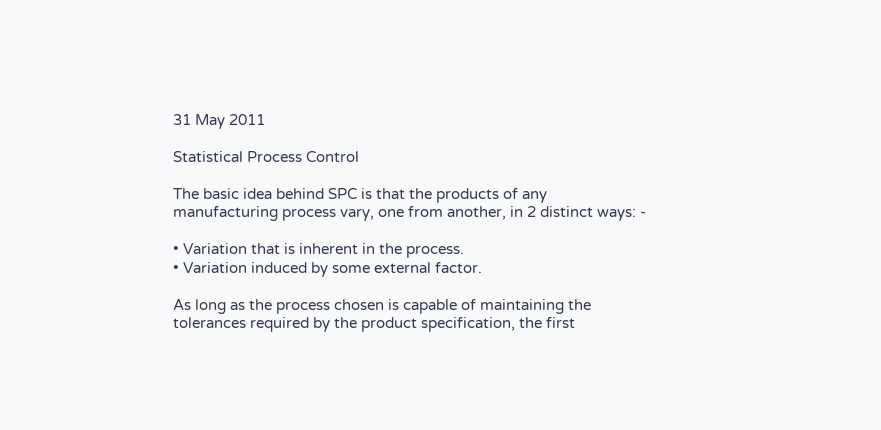31 May 2011

Statistical Process Control

The basic idea behind SPC is that the products of any manufacturing process vary, one from another, in 2 distinct ways: -

• Variation that is inherent in the process.
• Variation induced by some external factor.

As long as the process chosen is capable of maintaining the tolerances required by the product specification, the first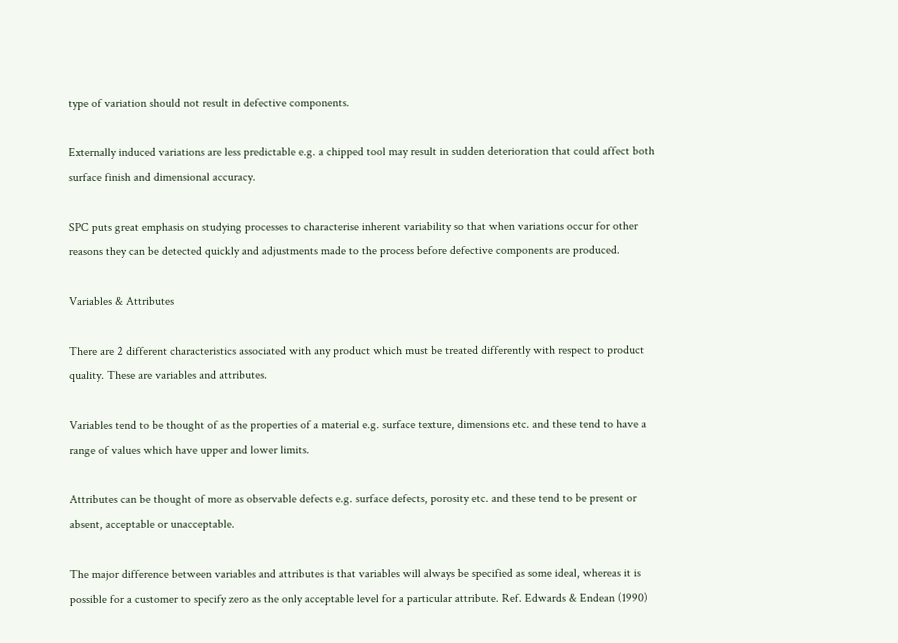type of variation should not result in defective components.

Externally induced variations are less predictable e.g. a chipped tool may result in sudden deterioration that could affect both surface finish and dimensional accuracy.

SPC puts great emphasis on studying processes to characterise inherent variability so that when variations occur for other reasons they can be detected quickly and adjustments made to the process before defective components are produced.

Variables & Attributes

There are 2 different characteristics associated with any product which must be treated differently with respect to product quality. These are variables and attributes.

Variables tend to be thought of as the properties of a material e.g. surface texture, dimensions etc. and these tend to have a range of values which have upper and lower limits.

Attributes can be thought of more as observable defects e.g. surface defects, porosity etc. and these tend to be present or absent, acceptable or unacceptable.

The major difference between variables and attributes is that variables will always be specified as some ideal, whereas it is possible for a customer to specify zero as the only acceptable level for a particular attribute. Ref. Edwards & Endean (1990)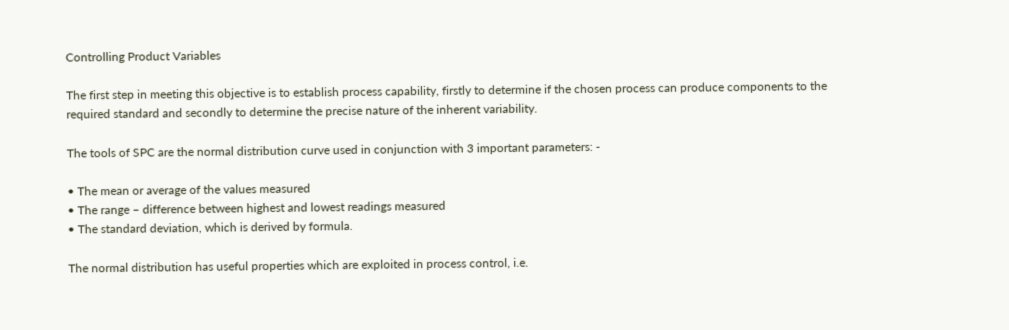Controlling Product Variables

The first step in meeting this objective is to establish process capability, firstly to determine if the chosen process can produce components to the required standard and secondly to determine the precise nature of the inherent variability.

The tools of SPC are the normal distribution curve used in conjunction with 3 important parameters: -

• The mean or average of the values measured
• The range – difference between highest and lowest readings measured
• The standard deviation, which is derived by formula.

The normal distribution has useful properties which are exploited in process control, i.e.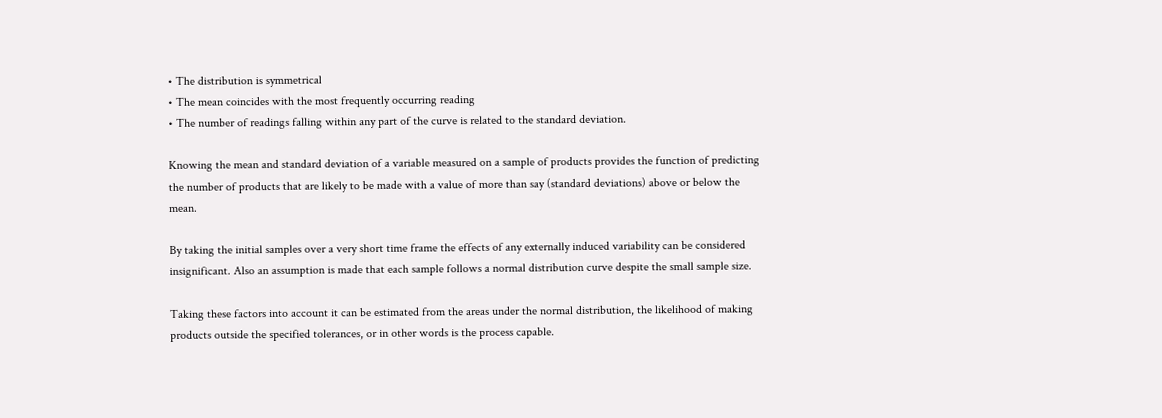• The distribution is symmetrical
• The mean coincides with the most frequently occurring reading
• The number of readings falling within any part of the curve is related to the standard deviation.

Knowing the mean and standard deviation of a variable measured on a sample of products provides the function of predicting the number of products that are likely to be made with a value of more than say (standard deviations) above or below the mean.

By taking the initial samples over a very short time frame the effects of any externally induced variability can be considered insignificant. Also an assumption is made that each sample follows a normal distribution curve despite the small sample size.

Taking these factors into account it can be estimated from the areas under the normal distribution, the likelihood of making products outside the specified tolerances, or in other words is the process capable.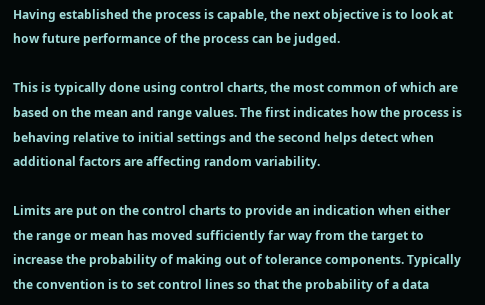Having established the process is capable, the next objective is to look at how future performance of the process can be judged.

This is typically done using control charts, the most common of which are based on the mean and range values. The first indicates how the process is behaving relative to initial settings and the second helps detect when additional factors are affecting random variability.

Limits are put on the control charts to provide an indication when either the range or mean has moved sufficiently far way from the target to increase the probability of making out of tolerance components. Typically the convention is to set control lines so that the probability of a data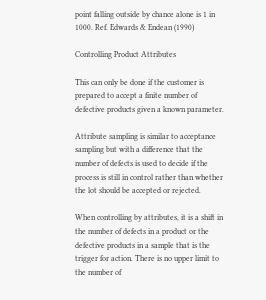point falling outside by chance alone is 1 in 1000. Ref. Edwards & Endean (1990)

Controlling Product Attributes

This can only be done if the customer is prepared to accept a finite number of defective products given a known parameter.

Attribute sampling is similar to acceptance sampling but with a difference that the number of defects is used to decide if the process is still in control rather than whether the lot should be accepted or rejected.

When controlling by attributes, it is a shift in the number of defects in a product or the defective products in a sample that is the trigger for action. There is no upper limit to the number of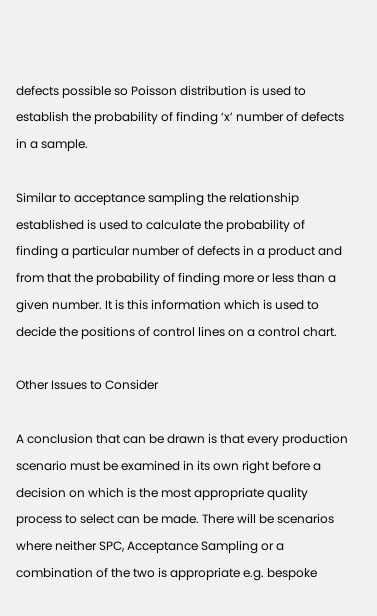defects possible so Poisson distribution is used to establish the probability of finding ‘x’ number of defects in a sample.

Similar to acceptance sampling the relationship established is used to calculate the probability of finding a particular number of defects in a product and from that the probability of finding more or less than a given number. It is this information which is used to decide the positions of control lines on a control chart.

Other Issues to Consider

A conclusion that can be drawn is that every production scenario must be examined in its own right before a decision on which is the most appropriate quality process to select can be made. There will be scenarios where neither SPC, Acceptance Sampling or a combination of the two is appropriate e.g. bespoke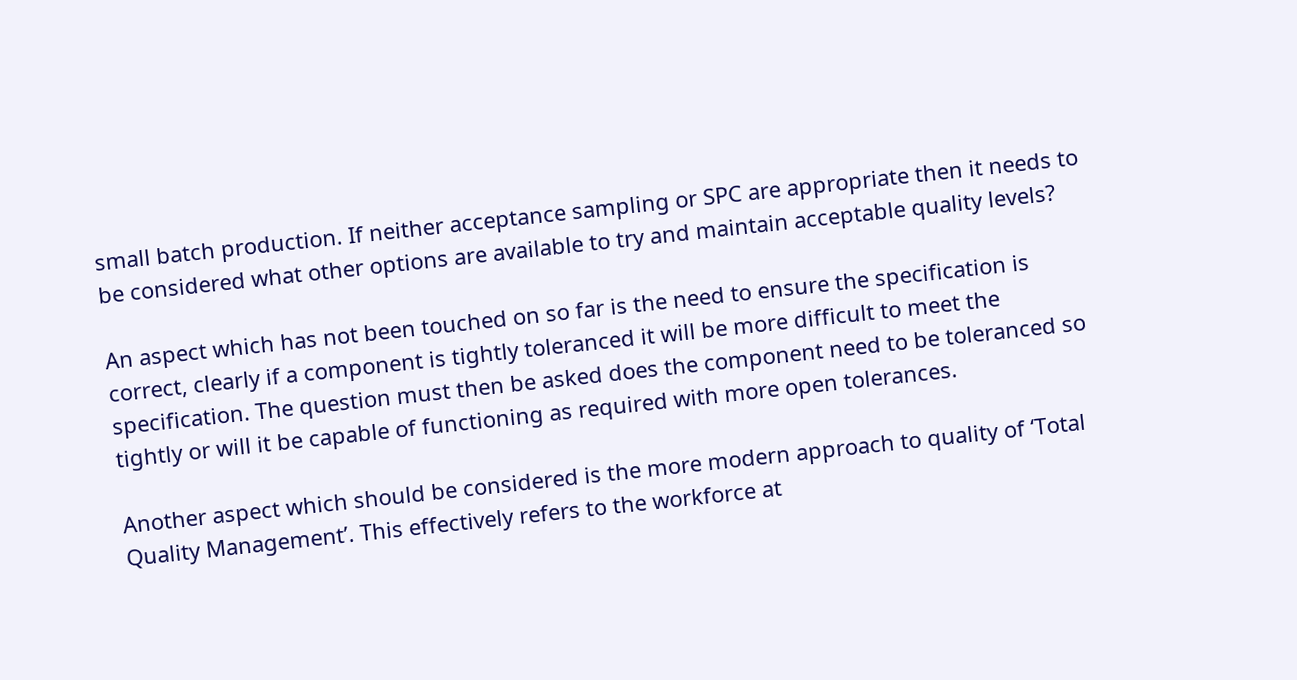small batch production. If neither acceptance sampling or SPC are appropriate then it needs to be considered what other options are available to try and maintain acceptable quality levels?

An aspect which has not been touched on so far is the need to ensure the specification is correct, clearly if a component is tightly toleranced it will be more difficult to meet the specification. The question must then be asked does the component need to be toleranced so tightly or will it be capable of functioning as required with more open tolerances.

Another aspect which should be considered is the more modern approach to quality of ‘Total Quality Management’. This effectively refers to the workforce at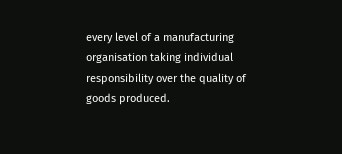every level of a manufacturing organisation taking individual responsibility over the quality of goods produced.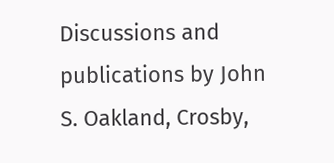Discussions and publications by John S. Oakland, Crosby,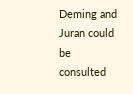Deming and Juran could be consulted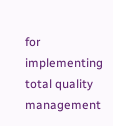for implementing total quality management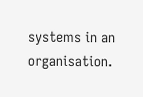systems in an organisation.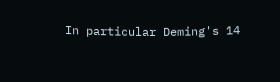In particular Deming's 14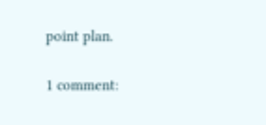point plan.

1 comment: